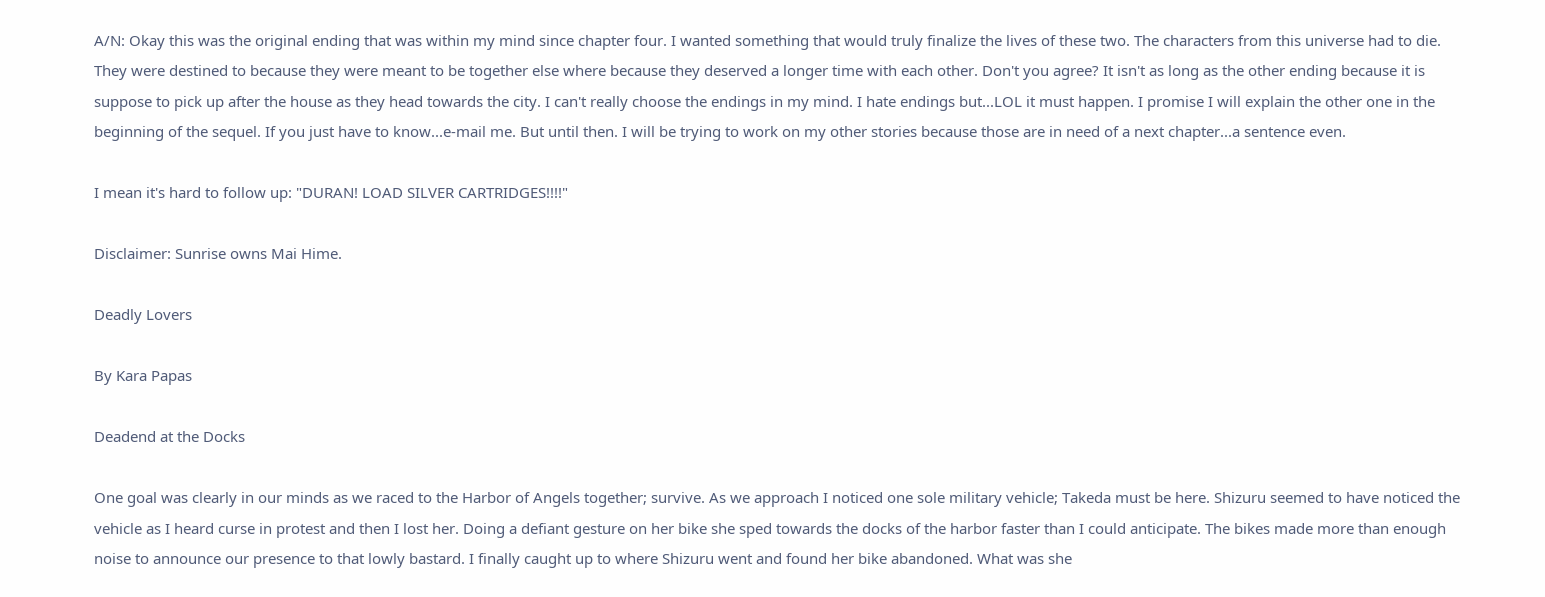A/N: Okay this was the original ending that was within my mind since chapter four. I wanted something that would truly finalize the lives of these two. The characters from this universe had to die. They were destined to because they were meant to be together else where because they deserved a longer time with each other. Don't you agree? It isn't as long as the other ending because it is suppose to pick up after the house as they head towards the city. I can't really choose the endings in my mind. I hate endings but...LOL it must happen. I promise I will explain the other one in the beginning of the sequel. If you just have to know...e-mail me. But until then. I will be trying to work on my other stories because those are in need of a next chapter...a sentence even.

I mean it's hard to follow up: "DURAN! LOAD SILVER CARTRIDGES!!!!"

Disclaimer: Sunrise owns Mai Hime.

Deadly Lovers

By Kara Papas

Deadend at the Docks

One goal was clearly in our minds as we raced to the Harbor of Angels together; survive. As we approach I noticed one sole military vehicle; Takeda must be here. Shizuru seemed to have noticed the vehicle as I heard curse in protest and then I lost her. Doing a defiant gesture on her bike she sped towards the docks of the harbor faster than I could anticipate. The bikes made more than enough noise to announce our presence to that lowly bastard. I finally caught up to where Shizuru went and found her bike abandoned. What was she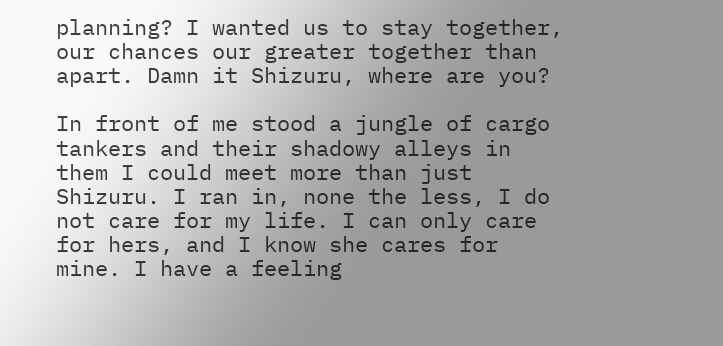planning? I wanted us to stay together, our chances our greater together than apart. Damn it Shizuru, where are you?

In front of me stood a jungle of cargo tankers and their shadowy alleys in them I could meet more than just Shizuru. I ran in, none the less, I do not care for my life. I can only care for hers, and I know she cares for mine. I have a feeling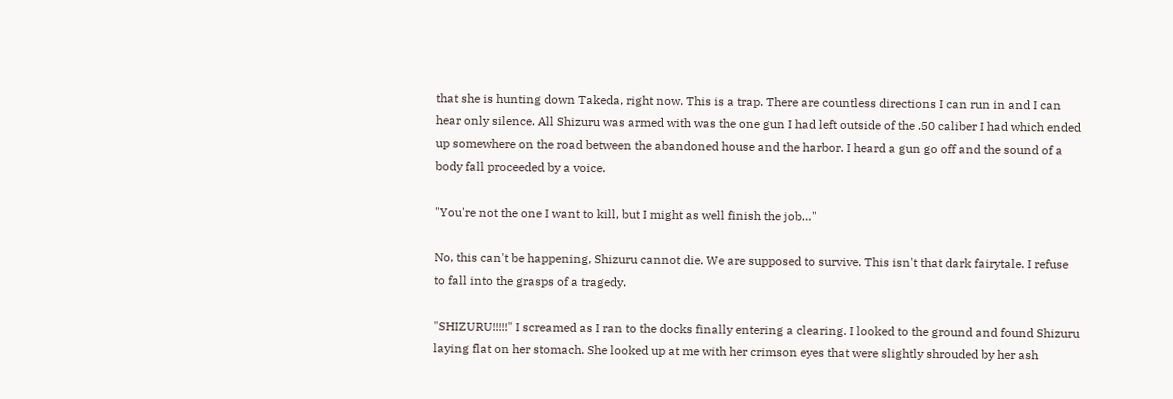that she is hunting down Takeda, right now. This is a trap. There are countless directions I can run in and I can hear only silence. All Shizuru was armed with was the one gun I had left outside of the .50 caliber I had which ended up somewhere on the road between the abandoned house and the harbor. I heard a gun go off and the sound of a body fall proceeded by a voice.

"You're not the one I want to kill, but I might as well finish the job…"

No, this can't be happening, Shizuru cannot die. We are supposed to survive. This isn't that dark fairytale. I refuse to fall into the grasps of a tragedy.

"SHIZURU!!!!!" I screamed as I ran to the docks finally entering a clearing. I looked to the ground and found Shizuru laying flat on her stomach. She looked up at me with her crimson eyes that were slightly shrouded by her ash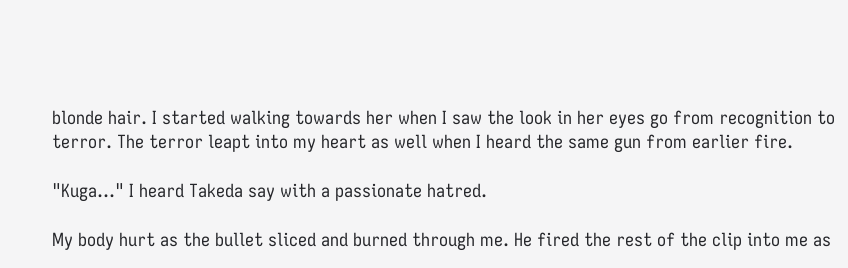blonde hair. I started walking towards her when I saw the look in her eyes go from recognition to terror. The terror leapt into my heart as well when I heard the same gun from earlier fire.

"Kuga…" I heard Takeda say with a passionate hatred.

My body hurt as the bullet sliced and burned through me. He fired the rest of the clip into me as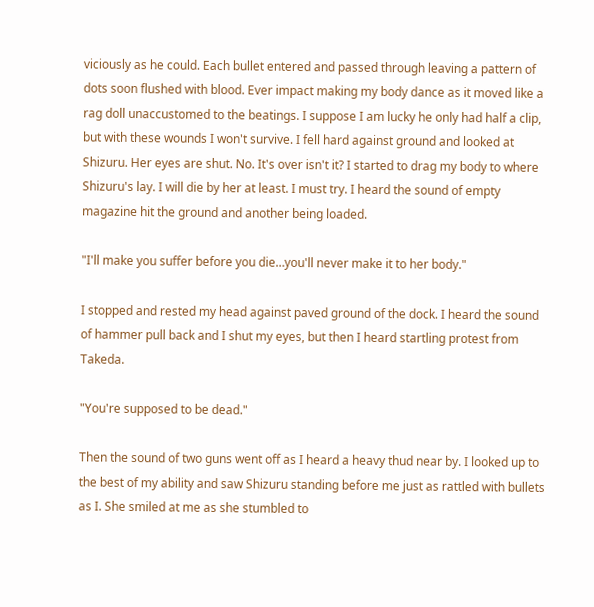viciously as he could. Each bullet entered and passed through leaving a pattern of dots soon flushed with blood. Ever impact making my body dance as it moved like a rag doll unaccustomed to the beatings. I suppose I am lucky he only had half a clip, but with these wounds I won't survive. I fell hard against ground and looked at Shizuru. Her eyes are shut. No. It's over isn't it? I started to drag my body to where Shizuru's lay. I will die by her at least. I must try. I heard the sound of empty magazine hit the ground and another being loaded.

"I'll make you suffer before you die…you'll never make it to her body."

I stopped and rested my head against paved ground of the dock. I heard the sound of hammer pull back and I shut my eyes, but then I heard startling protest from Takeda.

"You're supposed to be dead."

Then the sound of two guns went off as I heard a heavy thud near by. I looked up to the best of my ability and saw Shizuru standing before me just as rattled with bullets as I. She smiled at me as she stumbled to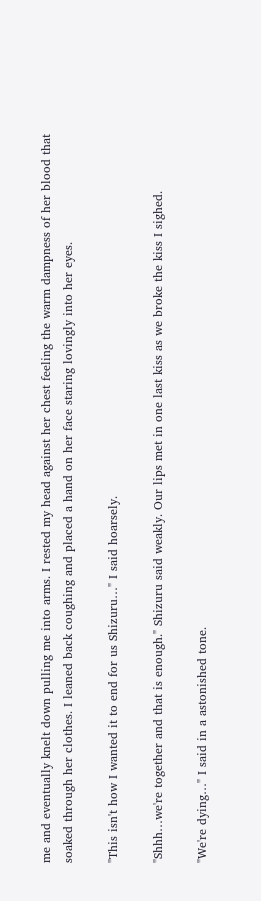me and eventually knelt down pulling me into arms. I rested my head against her chest feeling the warm dampness of her blood that soaked through her clothes. I leaned back coughing and placed a hand on her face staring lovingly into her eyes.

"This isn't how I wanted it to end for us Shizuru…" I said hoarsely.

"Shhh…we're together and that is enough." Shizuru said weakly. Our lips met in one last kiss as we broke the kiss I sighed.

"We're dying…" I said in a astonished tone.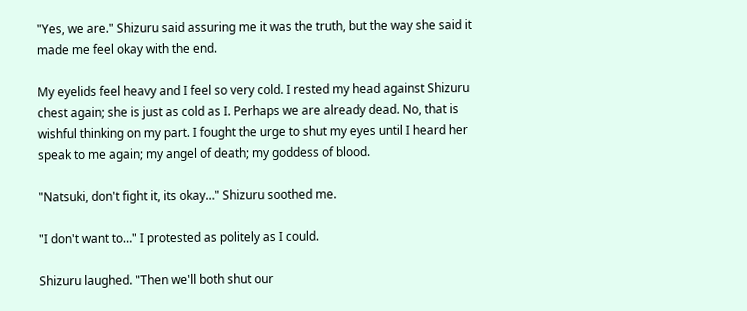"Yes, we are." Shizuru said assuring me it was the truth, but the way she said it made me feel okay with the end.

My eyelids feel heavy and I feel so very cold. I rested my head against Shizuru chest again; she is just as cold as I. Perhaps we are already dead. No, that is wishful thinking on my part. I fought the urge to shut my eyes until I heard her speak to me again; my angel of death; my goddess of blood.

"Natsuki, don't fight it, its okay…" Shizuru soothed me.

"I don't want to…" I protested as politely as I could.

Shizuru laughed. "Then we'll both shut our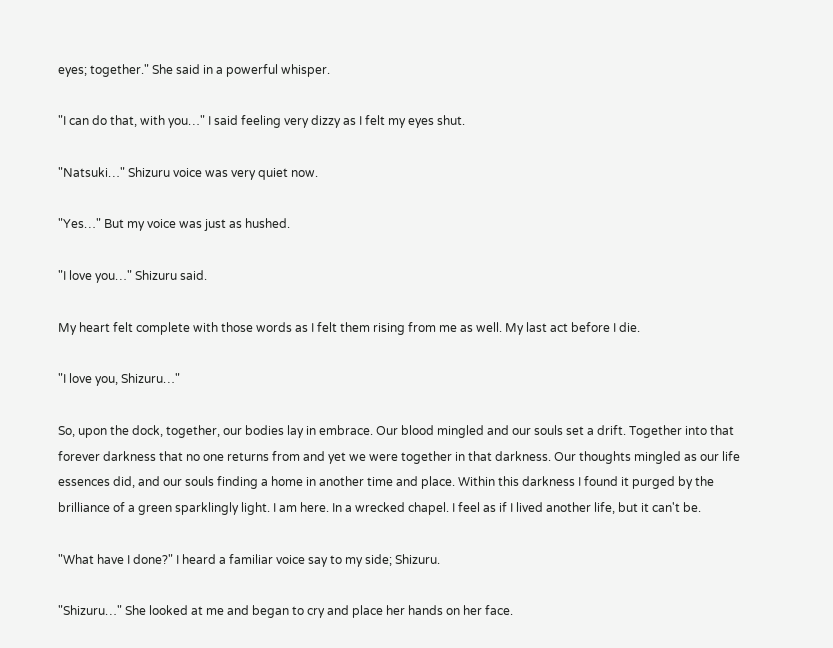eyes; together." She said in a powerful whisper.

"I can do that, with you…" I said feeling very dizzy as I felt my eyes shut.

"Natsuki…" Shizuru voice was very quiet now.

"Yes…" But my voice was just as hushed.

"I love you…" Shizuru said.

My heart felt complete with those words as I felt them rising from me as well. My last act before I die.

"I love you, Shizuru…"

So, upon the dock, together, our bodies lay in embrace. Our blood mingled and our souls set a drift. Together into that forever darkness that no one returns from and yet we were together in that darkness. Our thoughts mingled as our life essences did, and our souls finding a home in another time and place. Within this darkness I found it purged by the brilliance of a green sparklingly light. I am here. In a wrecked chapel. I feel as if I lived another life, but it can't be.

"What have I done?" I heard a familiar voice say to my side; Shizuru.

"Shizuru…" She looked at me and began to cry and place her hands on her face.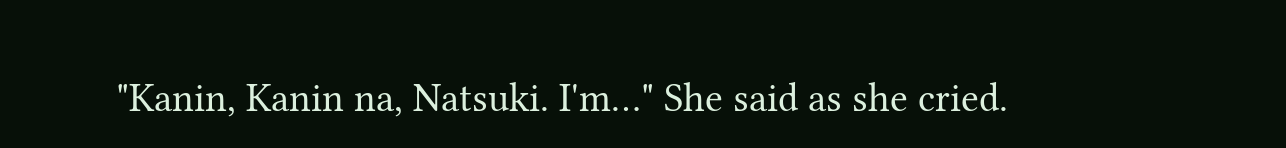"Kanin, Kanin na, Natsuki. I'm…" She said as she cried.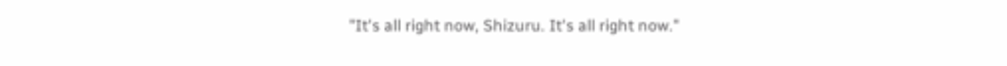"It's all right now, Shizuru. It's all right now."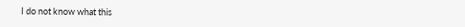I do not know what this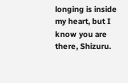longing is inside my heart, but I know you are there, Shizuru.